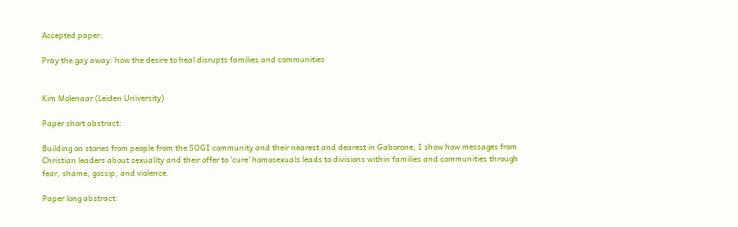Accepted paper:

Pray the gay away: how the desire to heal disrupts families and communities


Kim Molenaar (Leiden University)

Paper short abstract:

Building on stories from people from the SOGI community and their nearest and dearest in Gaborone, I show how messages from Christian leaders about sexuality and their offer to 'cure' homosexuals leads to divisions within families and communities through fear, shame, gossip, and violence.

Paper long abstract: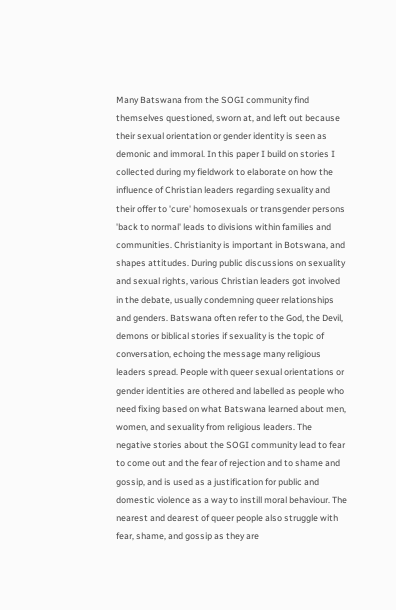Many Batswana from the SOGI community find themselves questioned, sworn at, and left out because their sexual orientation or gender identity is seen as demonic and immoral. In this paper I build on stories I collected during my fieldwork to elaborate on how the influence of Christian leaders regarding sexuality and their offer to 'cure' homosexuals or transgender persons 'back to normal' leads to divisions within families and communities. Christianity is important in Botswana, and shapes attitudes. During public discussions on sexuality and sexual rights, various Christian leaders got involved in the debate, usually condemning queer relationships and genders. Batswana often refer to the God, the Devil, demons or biblical stories if sexuality is the topic of conversation, echoing the message many religious leaders spread. People with queer sexual orientations or gender identities are othered and labelled as people who need fixing based on what Batswana learned about men, women, and sexuality from religious leaders. The negative stories about the SOGI community lead to fear to come out and the fear of rejection and to shame and gossip, and is used as a justification for public and domestic violence as a way to instill moral behaviour. The nearest and dearest of queer people also struggle with fear, shame, and gossip as they are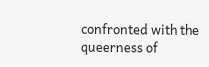confronted with the queerness of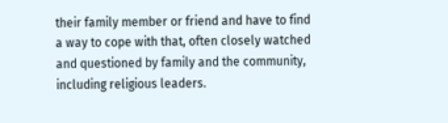their family member or friend and have to find a way to cope with that, often closely watched and questioned by family and the community, including religious leaders.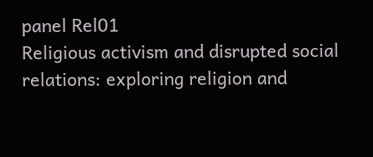panel Rel01
Religious activism and disrupted social relations: exploring religion and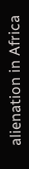alienation in Africa